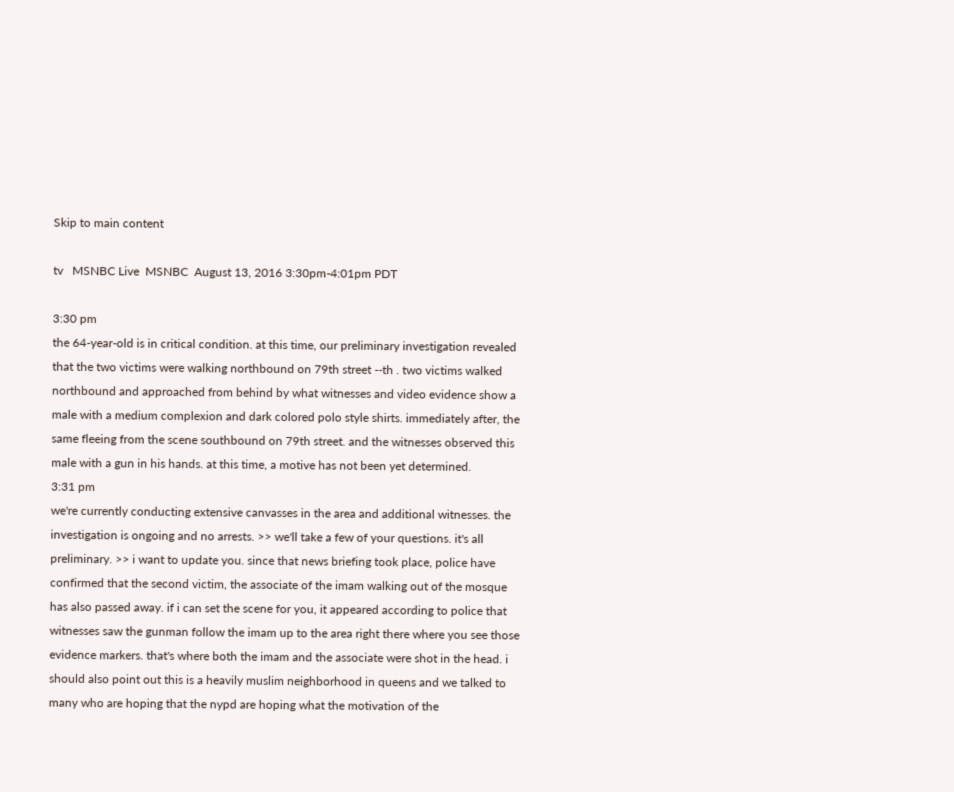Skip to main content

tv   MSNBC Live  MSNBC  August 13, 2016 3:30pm-4:01pm PDT

3:30 pm
the 64-year-old is in critical condition. at this time, our preliminary investigation revealed that the two victims were walking northbound on 79th street --th . two victims walked northbound and approached from behind by what witnesses and video evidence show a male with a medium complexion and dark colored polo style shirts. immediately after, the same fleeing from the scene southbound on 79th street. and the witnesses observed this male with a gun in his hands. at this time, a motive has not been yet determined.
3:31 pm
we're currently conducting extensive canvasses in the area and additional witnesses. the investigation is ongoing and no arrests. >> we'll take a few of your questions. it's all preliminary. >> i want to update you. since that news briefing took place, police have confirmed that the second victim, the associate of the imam walking out of the mosque has also passed away. if i can set the scene for you, it appeared according to police that witnesses saw the gunman follow the imam up to the area right there where you see those evidence markers. that's where both the imam and the associate were shot in the head. i should also point out this is a heavily muslim neighborhood in queens and we talked to many who are hoping that the nypd are hoping what the motivation of the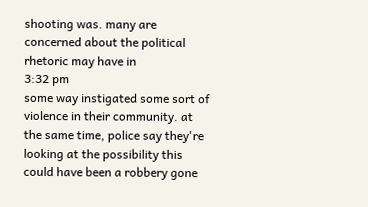shooting was. many are concerned about the political rhetoric may have in
3:32 pm
some way instigated some sort of violence in their community. at the same time, police say they're looking at the possibility this could have been a robbery gone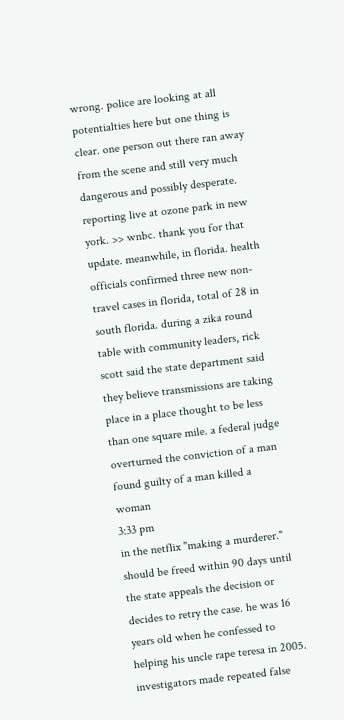wrong. police are looking at all potentialties here but one thing is clear. one person out there ran away from the scene and still very much dangerous and possibly desperate. reporting live at ozone park in new york. >> wnbc. thank you for that update. meanwhile, in florida. health officials confirmed three new non-travel cases in florida, total of 28 in south florida. during a zika round table with community leaders, rick scott said the state department said they believe transmissions are taking place in a place thought to be less than one square mile. a federal judge overturned the conviction of a man found guilty of a man killed a woman
3:33 pm
in the netflix "making a murderer." should be freed within 90 days until the state appeals the decision or decides to retry the case. he was 16 years old when he confessed to helping his uncle rape teresa in 2005. investigators made repeated false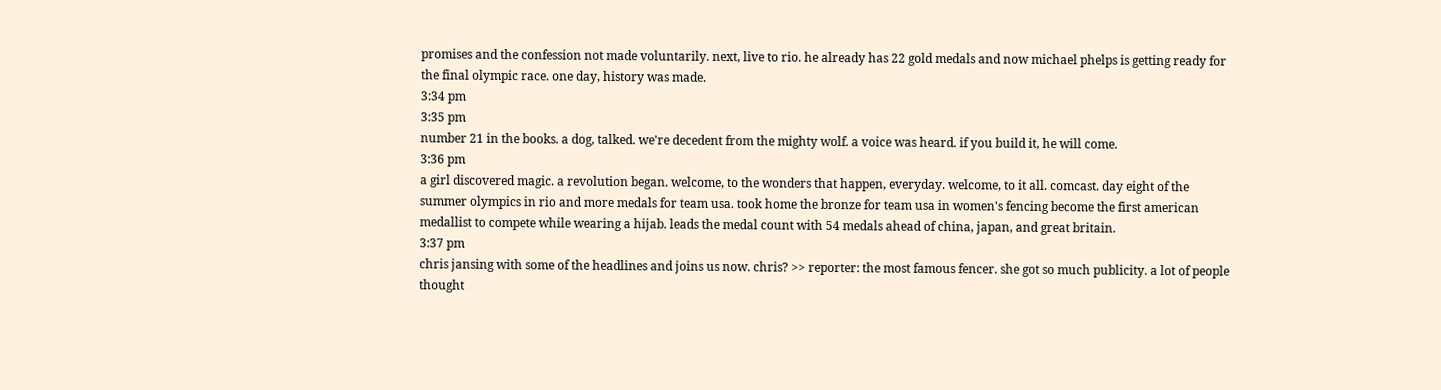promises and the confession not made voluntarily. next, live to rio. he already has 22 gold medals and now michael phelps is getting ready for the final olympic race. one day, history was made.
3:34 pm
3:35 pm
number 21 in the books. a dog, talked. we're decedent from the mighty wolf. a voice was heard. if you build it, he will come.
3:36 pm
a girl discovered magic. a revolution began. welcome, to the wonders that happen, everyday. welcome, to it all. comcast. day eight of the summer olympics in rio and more medals for team usa. took home the bronze for team usa in women's fencing become the first american medallist to compete while wearing a hijab. leads the medal count with 54 medals ahead of china, japan, and great britain.
3:37 pm
chris jansing with some of the headlines and joins us now. chris? >> reporter: the most famous fencer. she got so much publicity. a lot of people thought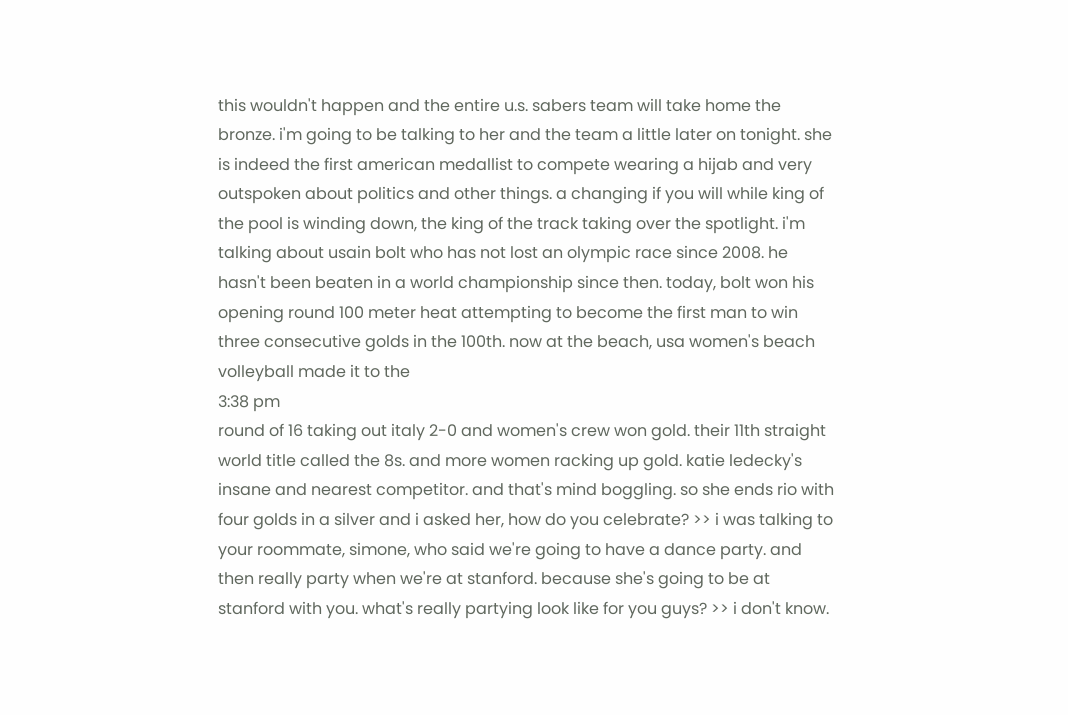this wouldn't happen and the entire u.s. sabers team will take home the bronze. i'm going to be talking to her and the team a little later on tonight. she is indeed the first american medallist to compete wearing a hijab and very outspoken about politics and other things. a changing if you will while king of the pool is winding down, the king of the track taking over the spotlight. i'm talking about usain bolt who has not lost an olympic race since 2008. he hasn't been beaten in a world championship since then. today, bolt won his opening round 100 meter heat attempting to become the first man to win three consecutive golds in the 100th. now at the beach, usa women's beach volleyball made it to the
3:38 pm
round of 16 taking out italy 2-0 and women's crew won gold. their 11th straight world title called the 8s. and more women racking up gold. katie ledecky's insane and nearest competitor. and that's mind boggling. so she ends rio with four golds in a silver and i asked her, how do you celebrate? >> i was talking to your roommate, simone, who said we're going to have a dance party. and then really party when we're at stanford. because she's going to be at stanford with you. what's really partying look like for you guys? >> i don't know.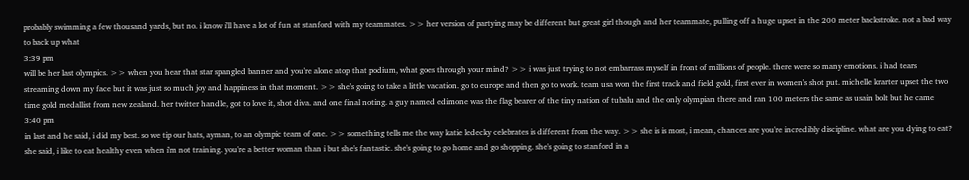probably swimming a few thousand yards, but no. i know i'll have a lot of fun at stanford with my teammates. >> her version of partying may be different but great girl though and her teammate, pulling off a huge upset in the 200 meter backstroke. not a bad way to back up what
3:39 pm
will be her last olympics. >> when you hear that star spangled banner and you're alone atop that podium, what goes through your mind? >> i was just trying to not embarrass myself in front of millions of people. there were so many emotions. i had tears streaming down my face but it was just so much joy and happiness in that moment. >> she's going to take a little vacation. go to europe and then go to work. team usa won the first track and field gold, first ever in women's shot put. michelle krarter upset the two time gold medallist from new zealand. her twitter handle, got to love it, shot diva. and one final noting. a guy named edimone was the flag bearer of the tiny nation of tubalu and the only olympian there and ran 100 meters the same as usain bolt but he came
3:40 pm
in last and he said, i did my best. so we tip our hats, ayman, to an olympic team of one. >> something tells me the way katie ledecky celebrates is different from the way. >> she is is most, i mean, chances are you're incredibly discipline. what are you dying to eat? she said, i like to eat healthy even when i'm not training. you're a better woman than i but she's fantastic. she's going to go home and go shopping. she's going to stanford in a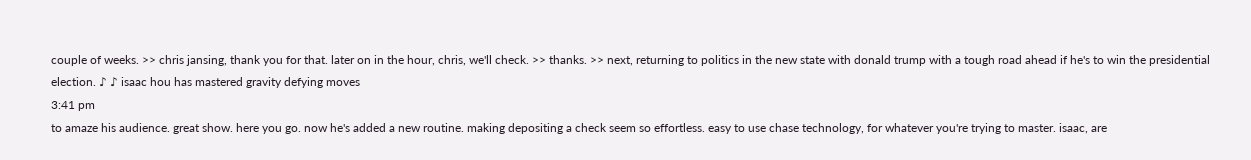couple of weeks. >> chris jansing, thank you for that. later on in the hour, chris, we'll check. >> thanks. >> next, returning to politics in the new state with donald trump with a tough road ahead if he's to win the presidential election. ♪ ♪ isaac hou has mastered gravity defying moves
3:41 pm
to amaze his audience. great show. here you go. now he's added a new routine. making depositing a check seem so effortless. easy to use chase technology, for whatever you're trying to master. isaac, are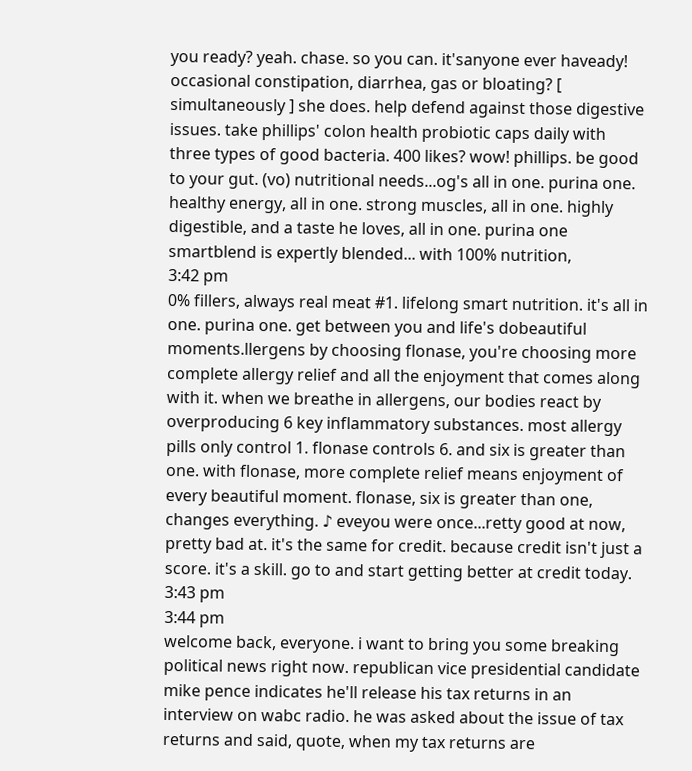you ready? yeah. chase. so you can. it'sanyone ever haveady! occasional constipation, diarrhea, gas or bloating? [ simultaneously ] she does. help defend against those digestive issues. take phillips' colon health probiotic caps daily with three types of good bacteria. 400 likes? wow! phillips. be good to your gut. (vo) nutritional needs...og's all in one. purina one. healthy energy, all in one. strong muscles, all in one. highly digestible, and a taste he loves, all in one. purina one smartblend is expertly blended... with 100% nutrition,
3:42 pm
0% fillers, always real meat #1. lifelong smart nutrition. it's all in one. purina one. get between you and life's dobeautiful moments.llergens by choosing flonase, you're choosing more complete allergy relief and all the enjoyment that comes along with it. when we breathe in allergens, our bodies react by overproducing 6 key inflammatory substances. most allergy pills only control 1. flonase controls 6. and six is greater than one. with flonase, more complete relief means enjoyment of every beautiful moment. flonase, six is greater than one, changes everything. ♪ eveyou were once...retty good at now, pretty bad at. it's the same for credit. because credit isn't just a score. it's a skill. go to and start getting better at credit today.
3:43 pm
3:44 pm
welcome back, everyone. i want to bring you some breaking political news right now. republican vice presidential candidate mike pence indicates he'll release his tax returns in an interview on wabc radio. he was asked about the issue of tax returns and said, quote, when my tax returns are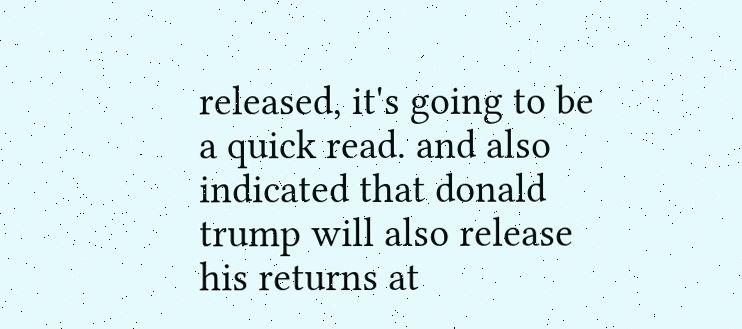released, it's going to be a quick read. and also indicated that donald trump will also release his returns at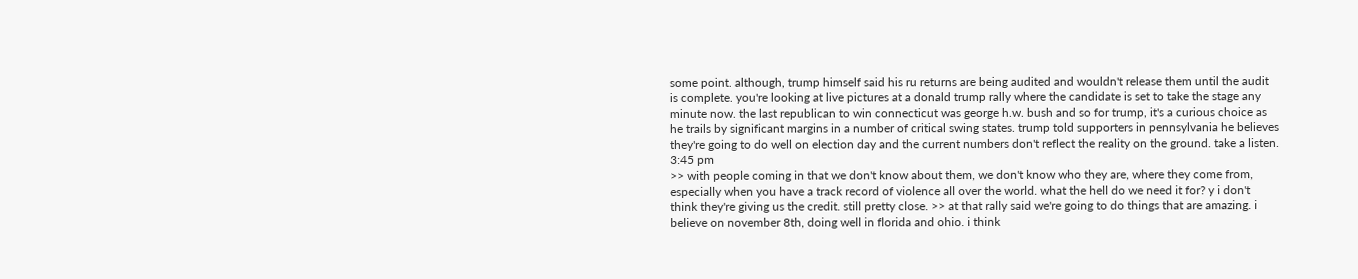some point. although, trump himself said his ru returns are being audited and wouldn't release them until the audit is complete. you're looking at live pictures at a donald trump rally where the candidate is set to take the stage any minute now. the last republican to win connecticut was george h.w. bush and so for trump, it's a curious choice as he trails by significant margins in a number of critical swing states. trump told supporters in pennsylvania he believes they're going to do well on election day and the current numbers don't reflect the reality on the ground. take a listen.
3:45 pm
>> with people coming in that we don't know about them, we don't know who they are, where they come from, especially when you have a track record of violence all over the world. what the hell do we need it for? y i don't think they're giving us the credit. still pretty close. >> at that rally said we're going to do things that are amazing. i believe on november 8th, doing well in florida and ohio. i think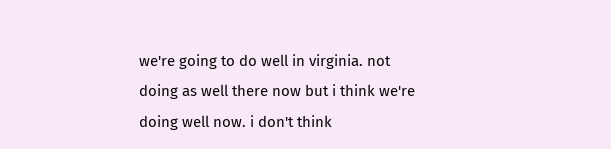we're going to do well in virginia. not doing as well there now but i think we're doing well now. i don't think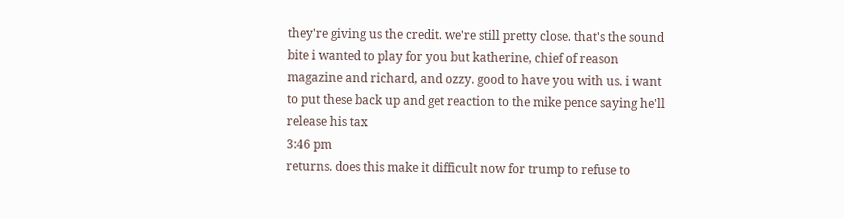they're giving us the credit. we're still pretty close. that's the sound bite i wanted to play for you but katherine, chief of reason magazine and richard, and ozzy. good to have you with us. i want to put these back up and get reaction to the mike pence saying he'll release his tax
3:46 pm
returns. does this make it difficult now for trump to refuse to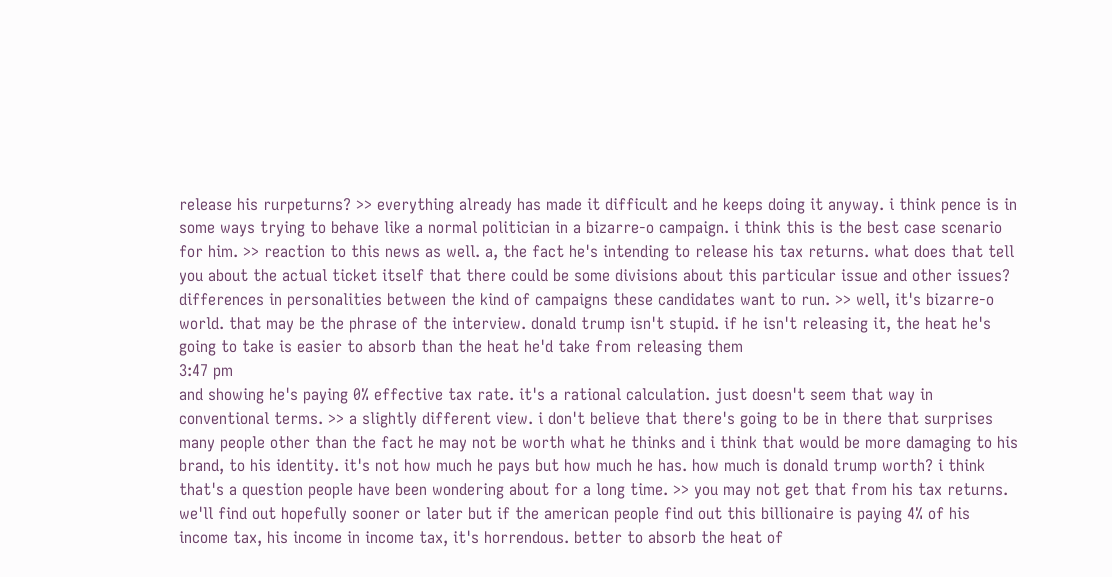release his rurpeturns? >> everything already has made it difficult and he keeps doing it anyway. i think pence is in some ways trying to behave like a normal politician in a bizarre-o campaign. i think this is the best case scenario for him. >> reaction to this news as well. a, the fact he's intending to release his tax returns. what does that tell you about the actual ticket itself that there could be some divisions about this particular issue and other issues? differences in personalities between the kind of campaigns these candidates want to run. >> well, it's bizarre-o world. that may be the phrase of the interview. donald trump isn't stupid. if he isn't releasing it, the heat he's going to take is easier to absorb than the heat he'd take from releasing them
3:47 pm
and showing he's paying 0% effective tax rate. it's a rational calculation. just doesn't seem that way in conventional terms. >> a slightly different view. i don't believe that there's going to be in there that surprises many people other than the fact he may not be worth what he thinks and i think that would be more damaging to his brand, to his identity. it's not how much he pays but how much he has. how much is donald trump worth? i think that's a question people have been wondering about for a long time. >> you may not get that from his tax returns. we'll find out hopefully sooner or later but if the american people find out this billionaire is paying 4% of his income tax, his income in income tax, it's horrendous. better to absorb the heat of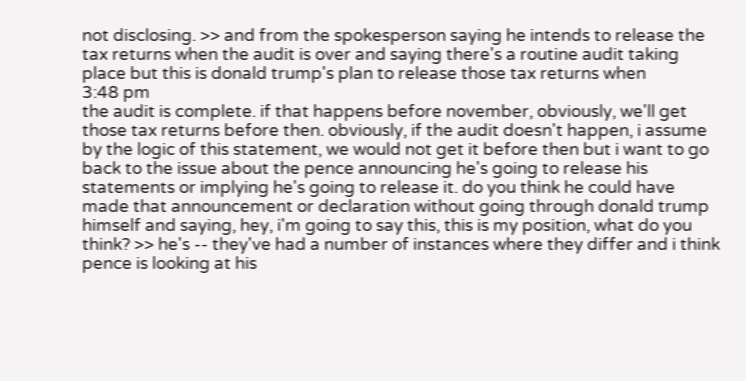not disclosing. >> and from the spokesperson saying he intends to release the tax returns when the audit is over and saying there's a routine audit taking place but this is donald trump's plan to release those tax returns when
3:48 pm
the audit is complete. if that happens before november, obviously, we'll get those tax returns before then. obviously, if the audit doesn't happen, i assume by the logic of this statement, we would not get it before then but i want to go back to the issue about the pence announcing he's going to release his statements or implying he's going to release it. do you think he could have made that announcement or declaration without going through donald trump himself and saying, hey, i'm going to say this, this is my position, what do you think? >> he's -- they've had a number of instances where they differ and i think pence is looking at his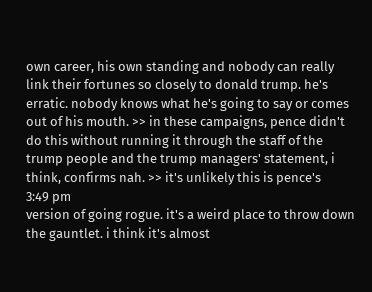own career, his own standing and nobody can really link their fortunes so closely to donald trump. he's erratic. nobody knows what he's going to say or comes out of his mouth. >> in these campaigns, pence didn't do this without running it through the staff of the trump people and the trump managers' statement, i think, confirms nah. >> it's unlikely this is pence's
3:49 pm
version of going rogue. it's a weird place to throw down the gauntlet. i think it's almost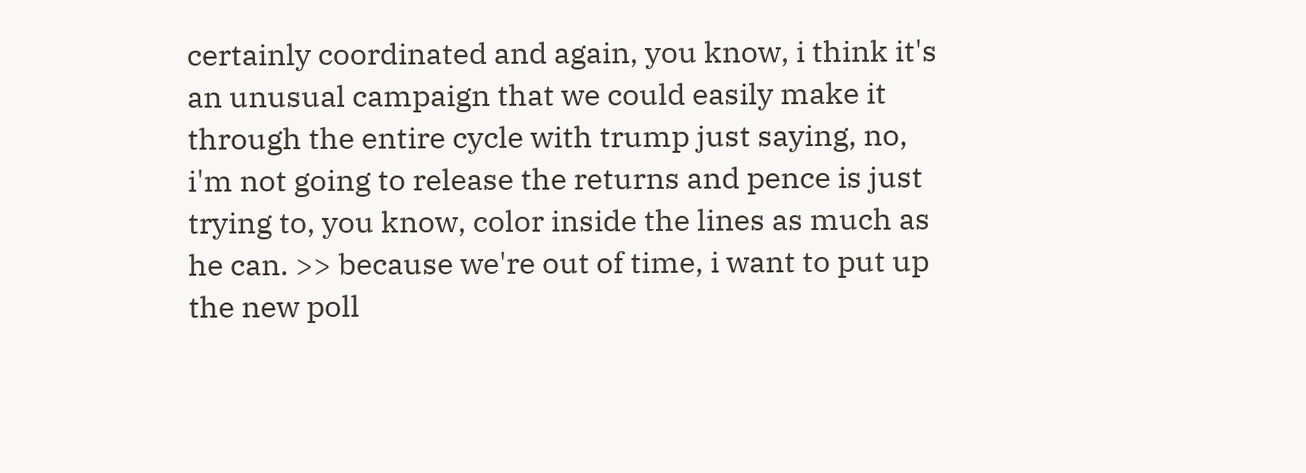certainly coordinated and again, you know, i think it's an unusual campaign that we could easily make it through the entire cycle with trump just saying, no, i'm not going to release the returns and pence is just trying to, you know, color inside the lines as much as he can. >> because we're out of time, i want to put up the new poll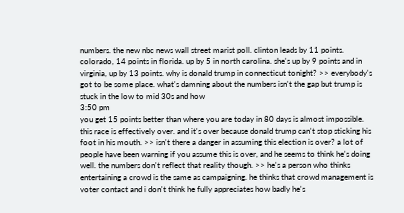numbers. the new nbc news wall street marist poll. clinton leads by 11 points. colorado, 14 points in florida. up by 5 in north carolina. she's up by 9 points and in virginia, up by 13 points. why is donald trump in connecticut tonight? >> everybody's got to be some place. what's damning about the numbers isn't the gap but trump is stuck in the low to mid 30s and how
3:50 pm
you get 15 points better than where you are today in 80 days is almost impossible. this race is effectively over. and it's over because donald trump can't stop sticking his foot in his mouth. >> isn't there a danger in assuming this election is over? a lot of people have been warning if you assume this is over, and he seems to think he's doing well. the numbers don't reflect that reality though. >> he's a person who thinks entertaining a crowd is the same as campaigning. he thinks that crowd management is voter contact and i don't think he fully appreciates how badly he's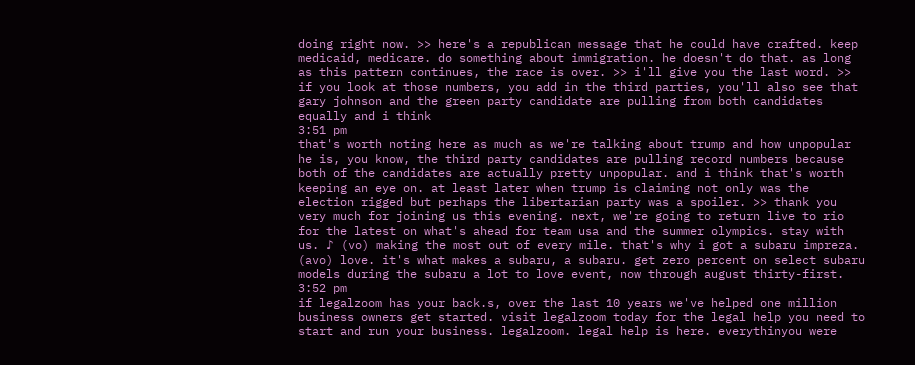doing right now. >> here's a republican message that he could have crafted. keep medicaid, medicare. do something about immigration. he doesn't do that. as long as this pattern continues, the race is over. >> i'll give you the last word. >> if you look at those numbers, you add in the third parties, you'll also see that gary johnson and the green party candidate are pulling from both candidates equally and i think
3:51 pm
that's worth noting here as much as we're talking about trump and how unpopular he is, you know, the third party candidates are pulling record numbers because both of the candidates are actually pretty unpopular. and i think that's worth keeping an eye on. at least later when trump is claiming not only was the election rigged but perhaps the libertarian party was a spoiler. >> thank you very much for joining us this evening. next, we're going to return live to rio for the latest on what's ahead for team usa and the summer olympics. stay with us. ♪ (vo) making the most out of every mile. that's why i got a subaru impreza. (avo) love. it's what makes a subaru, a subaru. get zero percent on select subaru models during the subaru a lot to love event, now through august thirty-first.
3:52 pm
if legalzoom has your back.s, over the last 10 years we've helped one million business owners get started. visit legalzoom today for the legal help you need to start and run your business. legalzoom. legal help is here. everythinyou were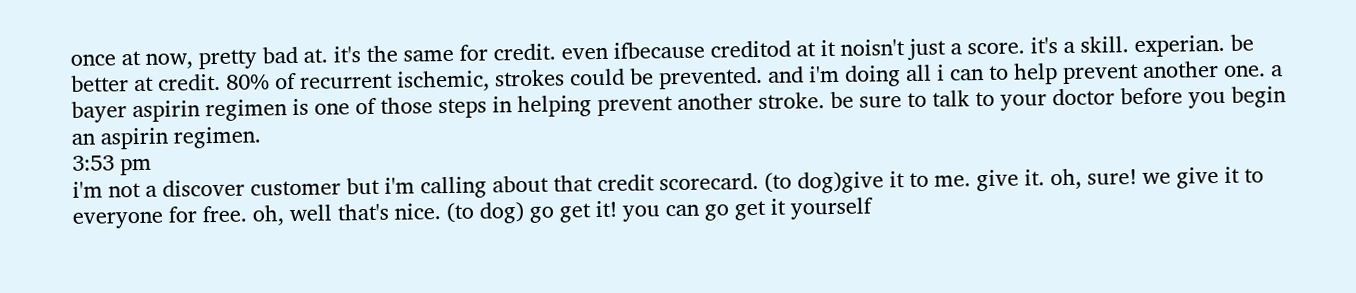once at now, pretty bad at. it's the same for credit. even ifbecause creditod at it noisn't just a score. it's a skill. experian. be better at credit. 80% of recurrent ischemic, strokes could be prevented. and i'm doing all i can to help prevent another one. a bayer aspirin regimen is one of those steps in helping prevent another stroke. be sure to talk to your doctor before you begin an aspirin regimen.
3:53 pm
i'm not a discover customer but i'm calling about that credit scorecard. (to dog)give it to me. give it. oh, sure! we give it to everyone for free. oh, well that's nice. (to dog) go get it! you can go get it yourself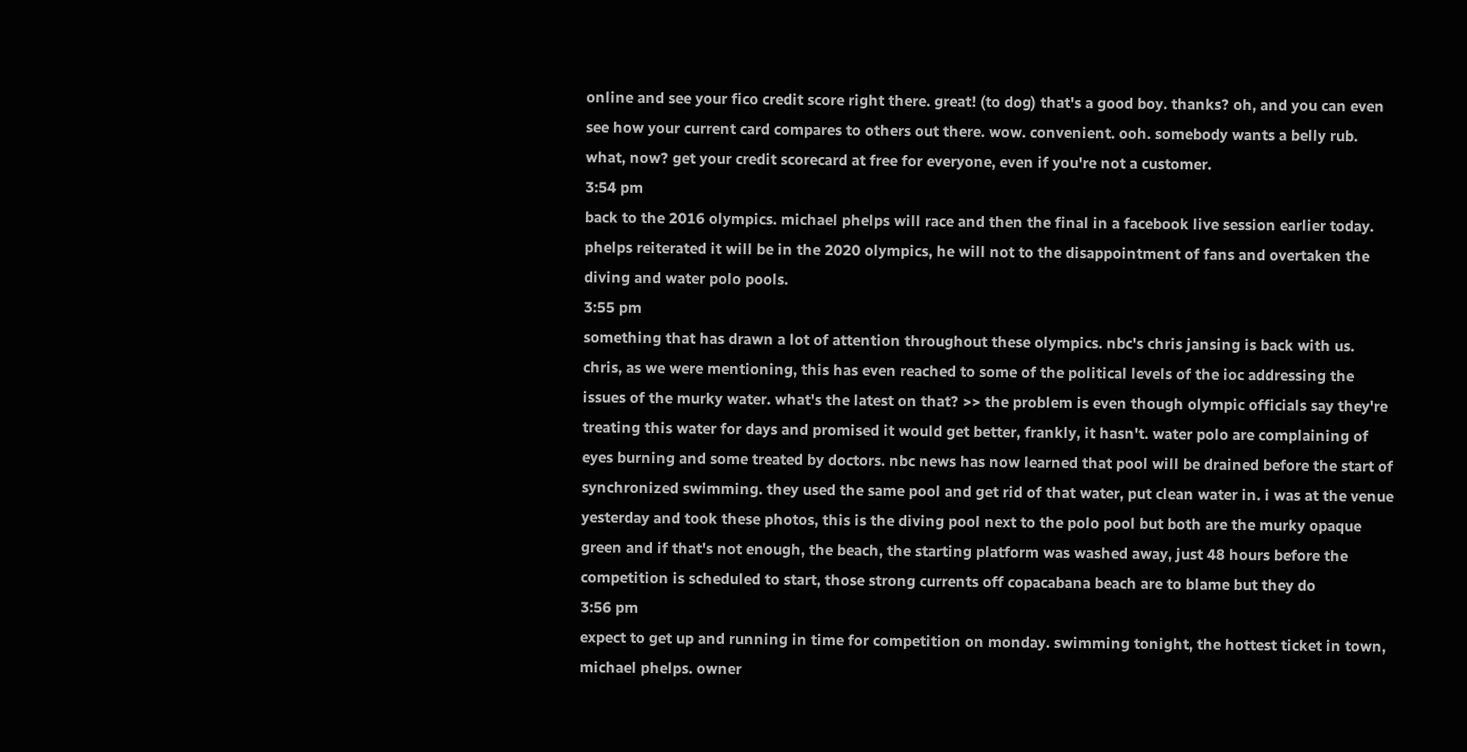online and see your fico credit score right there. great! (to dog) that's a good boy. thanks? oh, and you can even see how your current card compares to others out there. wow. convenient. ooh. somebody wants a belly rub. what, now? get your credit scorecard at free for everyone, even if you're not a customer.
3:54 pm
back to the 2016 olympics. michael phelps will race and then the final in a facebook live session earlier today. phelps reiterated it will be in the 2020 olympics, he will not to the disappointment of fans and overtaken the diving and water polo pools.
3:55 pm
something that has drawn a lot of attention throughout these olympics. nbc's chris jansing is back with us. chris, as we were mentioning, this has even reached to some of the political levels of the ioc addressing the issues of the murky water. what's the latest on that? >> the problem is even though olympic officials say they're treating this water for days and promised it would get better, frankly, it hasn't. water polo are complaining of eyes burning and some treated by doctors. nbc news has now learned that pool will be drained before the start of synchronized swimming. they used the same pool and get rid of that water, put clean water in. i was at the venue yesterday and took these photos, this is the diving pool next to the polo pool but both are the murky opaque green and if that's not enough, the beach, the starting platform was washed away, just 48 hours before the competition is scheduled to start, those strong currents off copacabana beach are to blame but they do
3:56 pm
expect to get up and running in time for competition on monday. swimming tonight, the hottest ticket in town, michael phelps. owner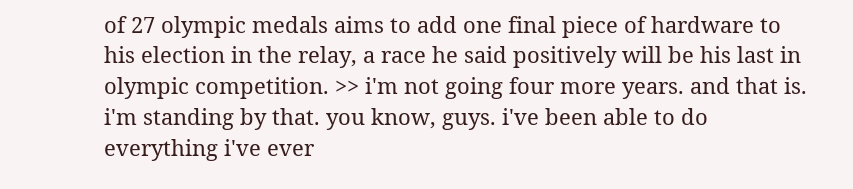of 27 olympic medals aims to add one final piece of hardware to his election in the relay, a race he said positively will be his last in olympic competition. >> i'm not going four more years. and that is. i'm standing by that. you know, guys. i've been able to do everything i've ever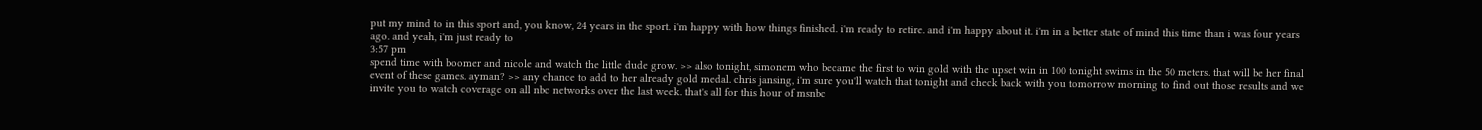put my mind to in this sport and, you know, 24 years in the sport. i'm happy with how things finished. i'm ready to retire. and i'm happy about it. i'm in a better state of mind this time than i was four years ago. and yeah, i'm just ready to
3:57 pm
spend time with boomer and nicole and watch the little dude grow. >> also tonight, simonem who became the first to win gold with the upset win in 100 tonight swims in the 50 meters. that will be her final event of these games. ayman? >> any chance to add to her already gold medal. chris jansing, i'm sure you'll watch that tonight and check back with you tomorrow morning to find out those results and we invite you to watch coverage on all nbc networks over the last week. that's all for this hour of msnbc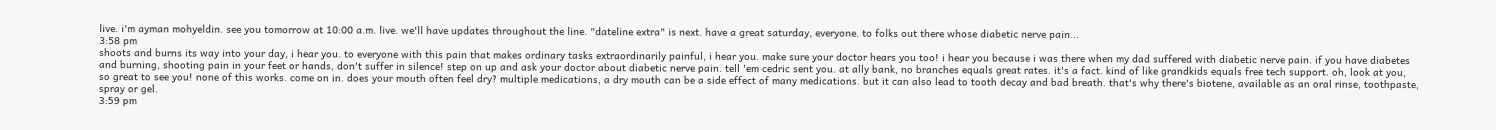live. i'm ayman mohyeldin. see you tomorrow at 10:00 a.m. live. we'll have updates throughout the line. "dateline extra" is next. have a great saturday, everyone. to folks out there whose diabetic nerve pain...
3:58 pm
shoots and burns its way into your day, i hear you. to everyone with this pain that makes ordinary tasks extraordinarily painful, i hear you. make sure your doctor hears you too! i hear you because i was there when my dad suffered with diabetic nerve pain. if you have diabetes and burning, shooting pain in your feet or hands, don't suffer in silence! step on up and ask your doctor about diabetic nerve pain. tell 'em cedric sent you. at ally bank, no branches equals great rates. it's a fact. kind of like grandkids equals free tech support. oh, look at you, so great to see you! none of this works. come on in. does your mouth often feel dry? multiple medications, a dry mouth can be a side effect of many medications. but it can also lead to tooth decay and bad breath. that's why there's biotene, available as an oral rinse, toothpaste, spray or gel.
3:59 pm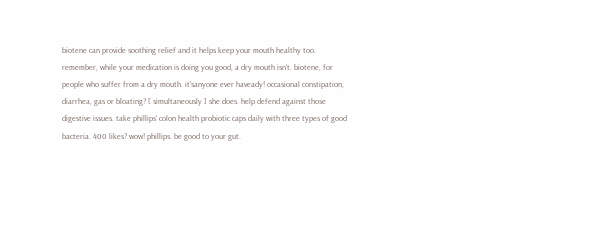biotene can provide soothing relief and it helps keep your mouth healthy too. remember, while your medication is doing you good, a dry mouth isn't. biotene, for people who suffer from a dry mouth. it'sanyone ever haveady! occasional constipation, diarrhea, gas or bloating? [ simultaneously ] she does. help defend against those digestive issues. take phillips' colon health probiotic caps daily with three types of good bacteria. 400 likes? wow! phillips. be good to your gut.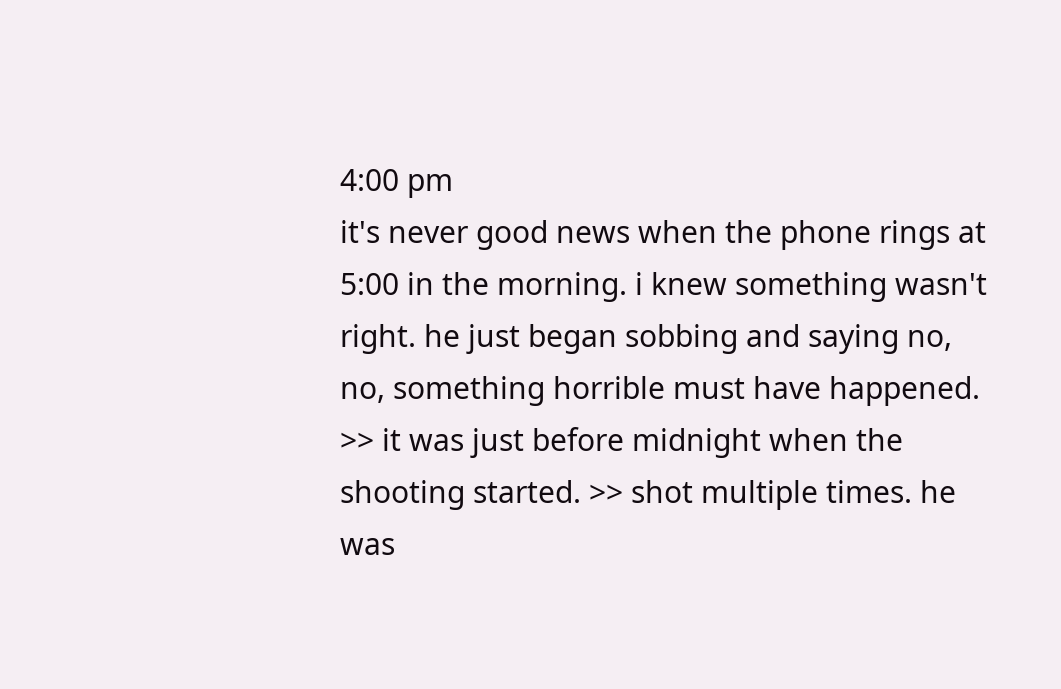4:00 pm
it's never good news when the phone rings at 5:00 in the morning. i knew something wasn't right. he just began sobbing and saying no, no, something horrible must have happened. >> it was just before midnight when the shooting started. >> shot multiple times. he was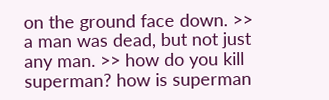on the ground face down. >> a man was dead, but not just any man. >> how do you kill superman? how is superman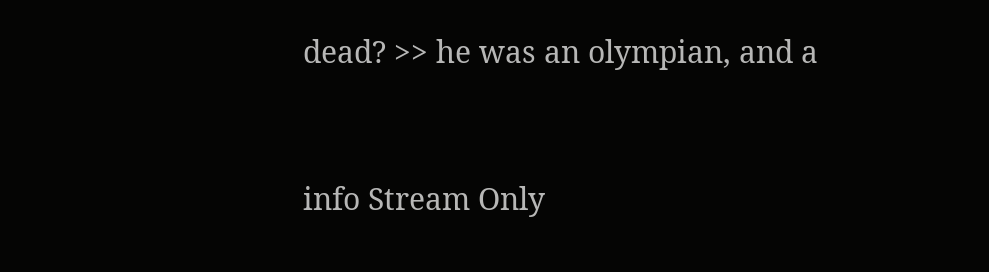dead? >> he was an olympian, and a


info Stream Only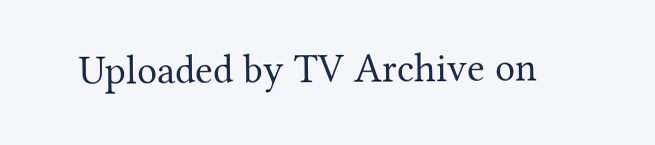Uploaded by TV Archive on